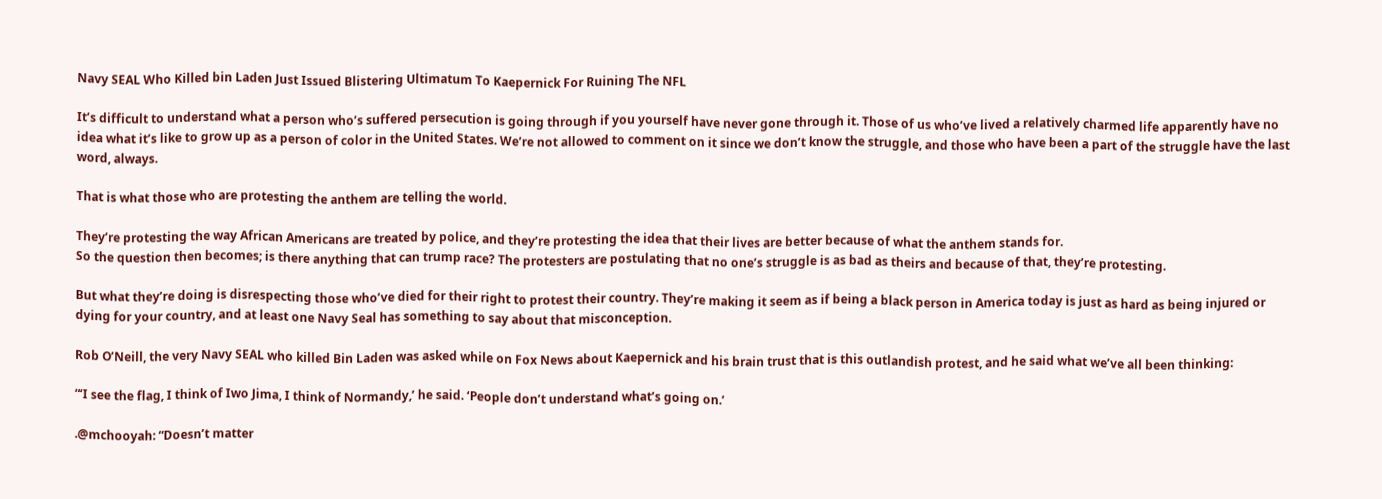Navy SEAL Who Killed bin Laden Just Issued Blistering Ultimatum To Kaepernick For Ruining The NFL

It’s difficult to understand what a person who’s suffered persecution is going through if you yourself have never gone through it. Those of us who’ve lived a relatively charmed life apparently have no idea what it’s like to grow up as a person of color in the United States. We’re not allowed to comment on it since we don’t know the struggle, and those who have been a part of the struggle have the last word, always.

That is what those who are protesting the anthem are telling the world.

They’re protesting the way African Americans are treated by police, and they’re protesting the idea that their lives are better because of what the anthem stands for.
So the question then becomes; is there anything that can trump race? The protesters are postulating that no one’s struggle is as bad as theirs and because of that, they’re protesting.

But what they’re doing is disrespecting those who’ve died for their right to protest their country. They’re making it seem as if being a black person in America today is just as hard as being injured or dying for your country, and at least one Navy Seal has something to say about that misconception.

Rob O’Neill, the very Navy SEAL who killed Bin Laden was asked while on Fox News about Kaepernick and his brain trust that is this outlandish protest, and he said what we’ve all been thinking:

“‘I see the flag, I think of Iwo Jima, I think of Normandy,’ he said. ‘People don’t understand what’s going on.’

.@mchooyah: “Doesn’t matter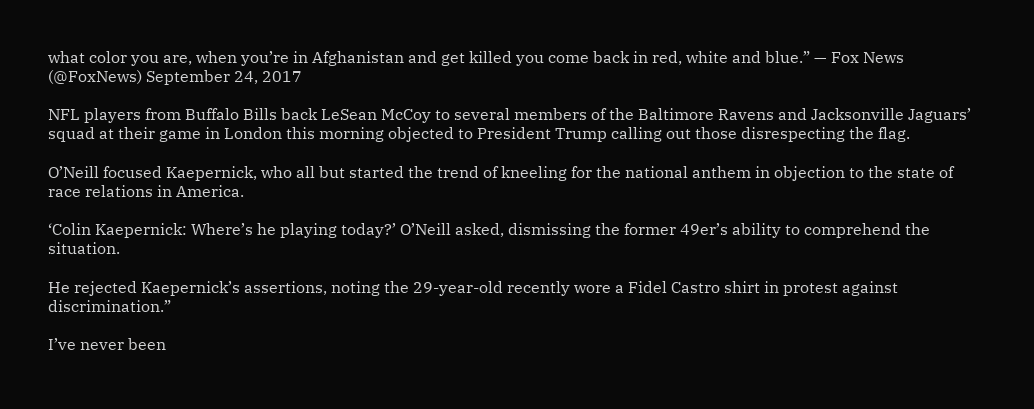what color you are, when you’re in Afghanistan and get killed you come back in red, white and blue.” — Fox News (@FoxNews) September 24, 2017

NFL players from Buffalo Bills back LeSean McCoy to several members of the Baltimore Ravens and Jacksonville Jaguars’ squad at their game in London this morning objected to President Trump calling out those disrespecting the flag.

O’Neill focused Kaepernick, who all but started the trend of kneeling for the national anthem in objection to the state of race relations in America.

‘Colin Kaepernick: Where’s he playing today?’ O’Neill asked, dismissing the former 49er’s ability to comprehend the situation.

He rejected Kaepernick’s assertions, noting the 29-year-old recently wore a Fidel Castro shirt in protest against discrimination.”

I’ve never been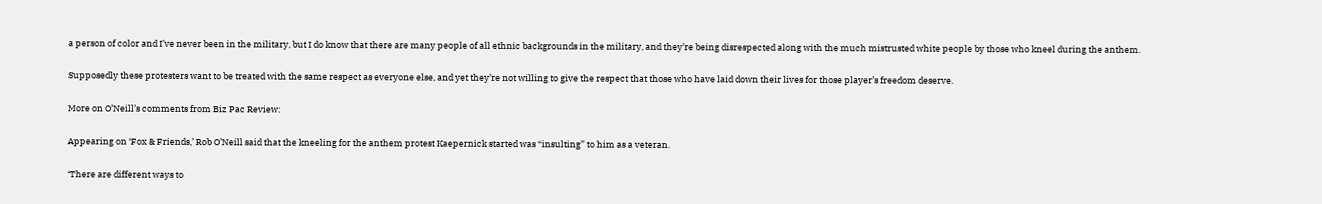a person of color and I’ve never been in the military, but I do know that there are many people of all ethnic backgrounds in the military, and they’re being disrespected along with the much mistrusted white people by those who kneel during the anthem.

Supposedly these protesters want to be treated with the same respect as everyone else, and yet they’re not willing to give the respect that those who have laid down their lives for those player’s freedom deserve.

More on O’Neill’s comments from Biz Pac Review:

Appearing on ‘Fox & Friends,’ Rob O’Neill said that the kneeling for the anthem protest Kaepernick started was “insulting” to him as a veteran.

‘There are different ways to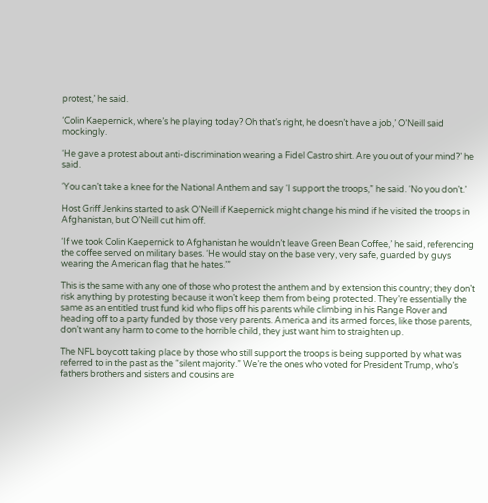protest,’ he said.

‘Colin Kaepernick, where’s he playing today? Oh that’s right, he doesn’t have a job,’ O’Neill said mockingly.

‘He gave a protest about anti-discrimination wearing a Fidel Castro shirt. Are you out of your mind?’ he said.

‘You can’t take a knee for the National Anthem and say ‘I support the troops,” he said. ‘No you don’t.’

Host Griff Jenkins started to ask O’Neill if Kaepernick might change his mind if he visited the troops in Afghanistan, but O’Neill cut him off.

‘If we took Colin Kaepernick to Afghanistan he wouldn’t leave Green Bean Coffee,’ he said, referencing the coffee served on military bases. ‘He would stay on the base very, very safe, guarded by guys wearing the American flag that he hates.’”

This is the same with any one of those who protest the anthem and by extension this country; they don’t risk anything by protesting because it won’t keep them from being protected. They’re essentially the same as an entitled trust fund kid who flips off his parents while climbing in his Range Rover and heading off to a party funded by those very parents. America and its armed forces, like those parents, don’t want any harm to come to the horrible child, they just want him to straighten up.

The NFL boycott taking place by those who still support the troops is being supported by what was referred to in the past as the “silent majority.” We’re the ones who voted for President Trump, who’s fathers brothers and sisters and cousins are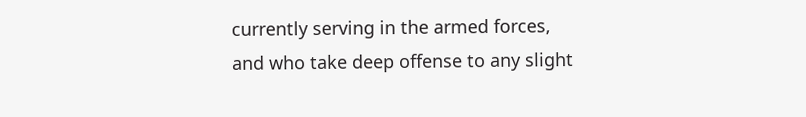currently serving in the armed forces, and who take deep offense to any slight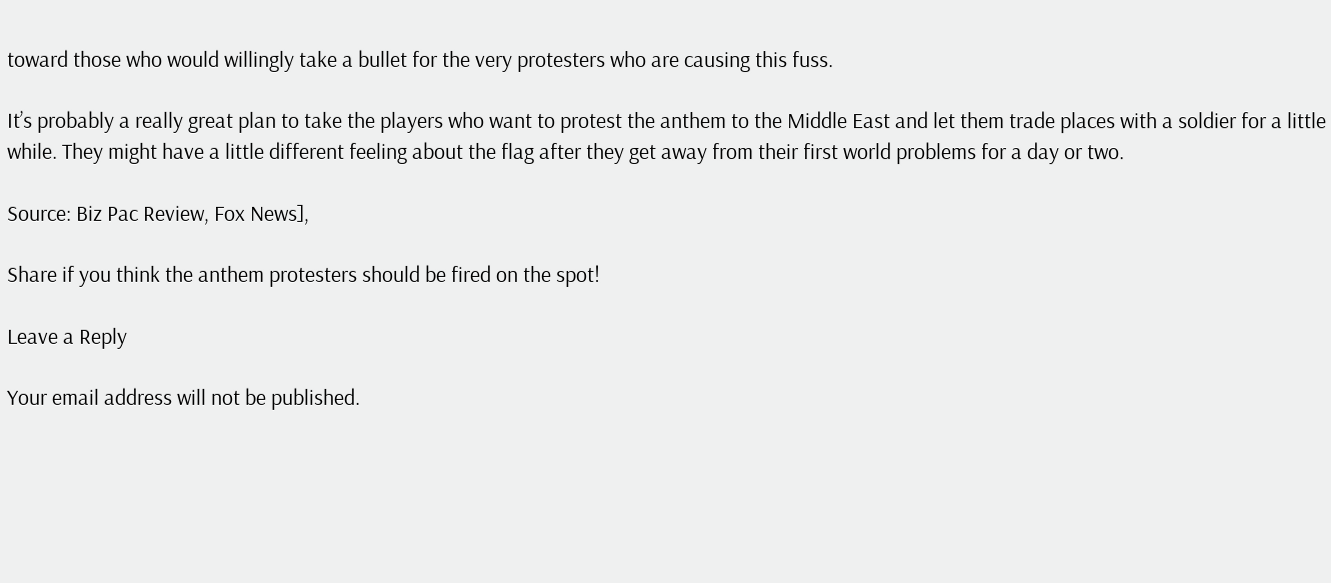toward those who would willingly take a bullet for the very protesters who are causing this fuss.

It’s probably a really great plan to take the players who want to protest the anthem to the Middle East and let them trade places with a soldier for a little while. They might have a little different feeling about the flag after they get away from their first world problems for a day or two.

Source: Biz Pac Review, Fox News],

Share if you think the anthem protesters should be fired on the spot!

Leave a Reply

Your email address will not be published.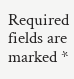Required fields are marked *